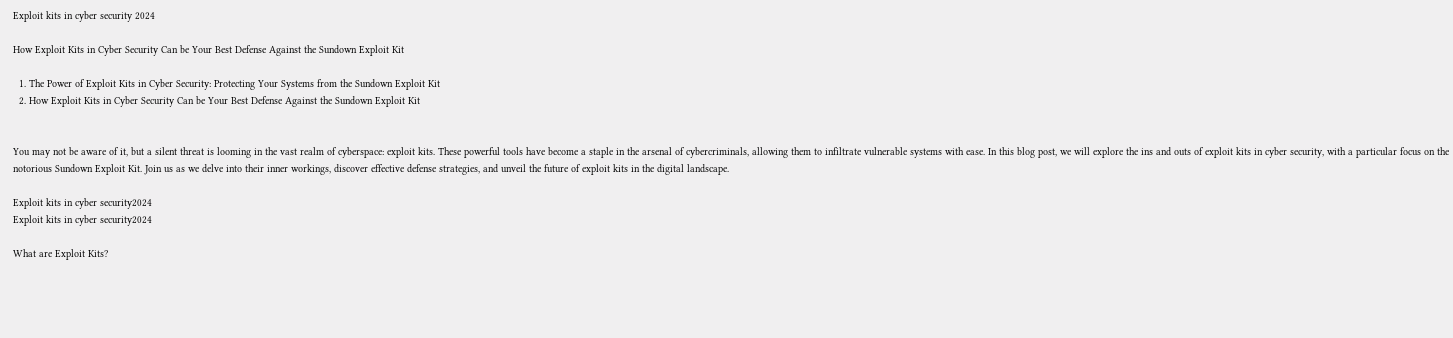Exploit kits in cyber security 2024

How Exploit Kits in Cyber Security Can be Your Best Defense Against the Sundown Exploit Kit

  1. The Power of Exploit Kits in Cyber Security: Protecting Your Systems from the Sundown Exploit Kit
  2. How Exploit Kits in Cyber Security Can be Your Best Defense Against the Sundown Exploit Kit


You may not be aware of it, but a silent threat is looming in the vast realm of cyberspace: exploit kits. These powerful tools have become a staple in the arsenal of cybercriminals, allowing them to infiltrate vulnerable systems with ease. In this blog post, we will explore the ins and outs of exploit kits in cyber security, with a particular focus on the notorious Sundown Exploit Kit. Join us as we delve into their inner workings, discover effective defense strategies, and unveil the future of exploit kits in the digital landscape.

Exploit kits in cyber security2024
Exploit kits in cyber security2024

What are Exploit Kits?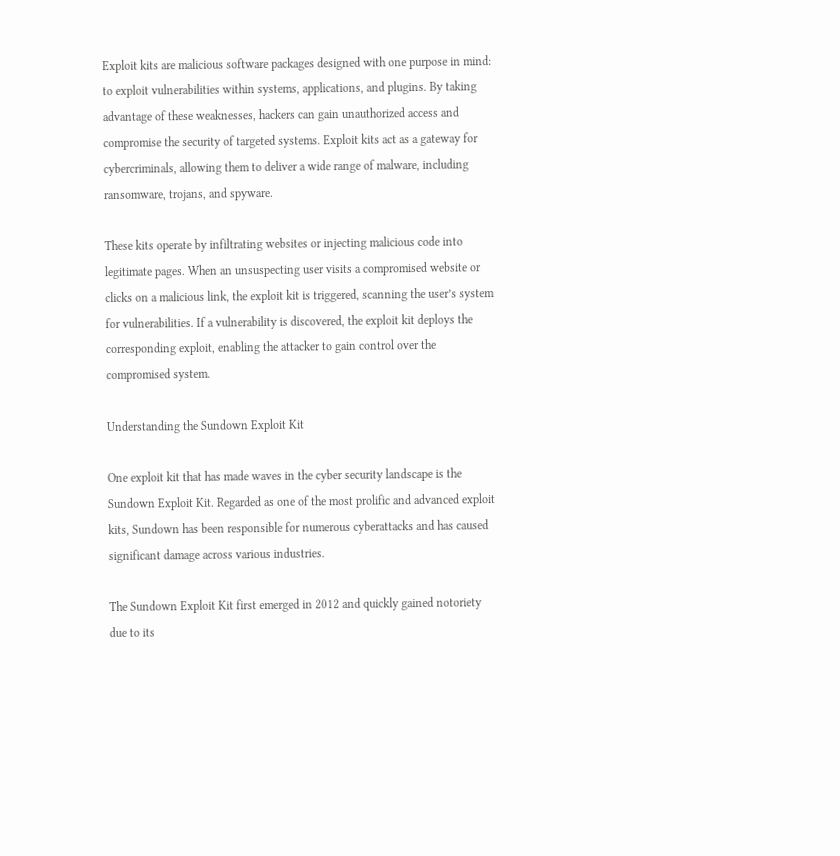Exploit kits are malicious software packages designed with one purpose in mind: to exploit vulnerabilities within systems, applications, and plugins. By taking advantage of these weaknesses, hackers can gain unauthorized access and compromise the security of targeted systems. Exploit kits act as a gateway for cybercriminals, allowing them to deliver a wide range of malware, including ransomware, trojans, and spyware.

These kits operate by infiltrating websites or injecting malicious code into legitimate pages. When an unsuspecting user visits a compromised website or clicks on a malicious link, the exploit kit is triggered, scanning the user’s system for vulnerabilities. If a vulnerability is discovered, the exploit kit deploys the corresponding exploit, enabling the attacker to gain control over the compromised system.

Understanding the Sundown Exploit Kit

One exploit kit that has made waves in the cyber security landscape is the Sundown Exploit Kit. Regarded as one of the most prolific and advanced exploit kits, Sundown has been responsible for numerous cyberattacks and has caused significant damage across various industries.

The Sundown Exploit Kit first emerged in 2012 and quickly gained notoriety due to its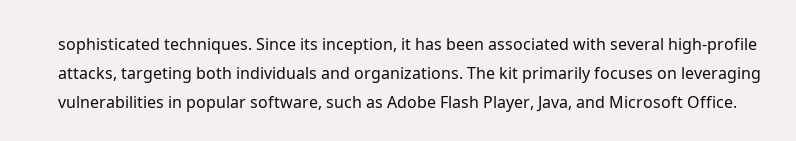sophisticated techniques. Since its inception, it has been associated with several high-profile attacks, targeting both individuals and organizations. The kit primarily focuses on leveraging vulnerabilities in popular software, such as Adobe Flash Player, Java, and Microsoft Office.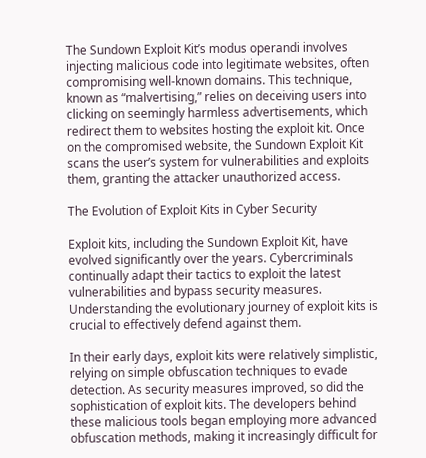The Sundown Exploit Kit’s modus operandi involves injecting malicious code into legitimate websites, often compromising well-known domains. This technique, known as “malvertising,” relies on deceiving users into clicking on seemingly harmless advertisements, which redirect them to websites hosting the exploit kit. Once on the compromised website, the Sundown Exploit Kit scans the user’s system for vulnerabilities and exploits them, granting the attacker unauthorized access.

The Evolution of Exploit Kits in Cyber Security

Exploit kits, including the Sundown Exploit Kit, have evolved significantly over the years. Cybercriminals continually adapt their tactics to exploit the latest vulnerabilities and bypass security measures. Understanding the evolutionary journey of exploit kits is crucial to effectively defend against them.

In their early days, exploit kits were relatively simplistic, relying on simple obfuscation techniques to evade detection. As security measures improved, so did the sophistication of exploit kits. The developers behind these malicious tools began employing more advanced obfuscation methods, making it increasingly difficult for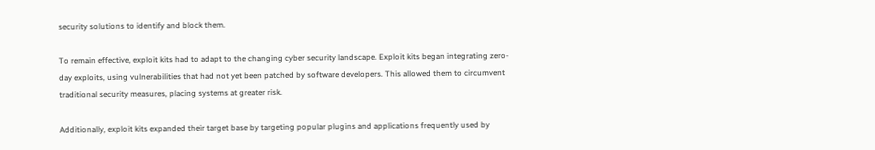security solutions to identify and block them.

To remain effective, exploit kits had to adapt to the changing cyber security landscape. Exploit kits began integrating zero-day exploits, using vulnerabilities that had not yet been patched by software developers. This allowed them to circumvent traditional security measures, placing systems at greater risk.

Additionally, exploit kits expanded their target base by targeting popular plugins and applications frequently used by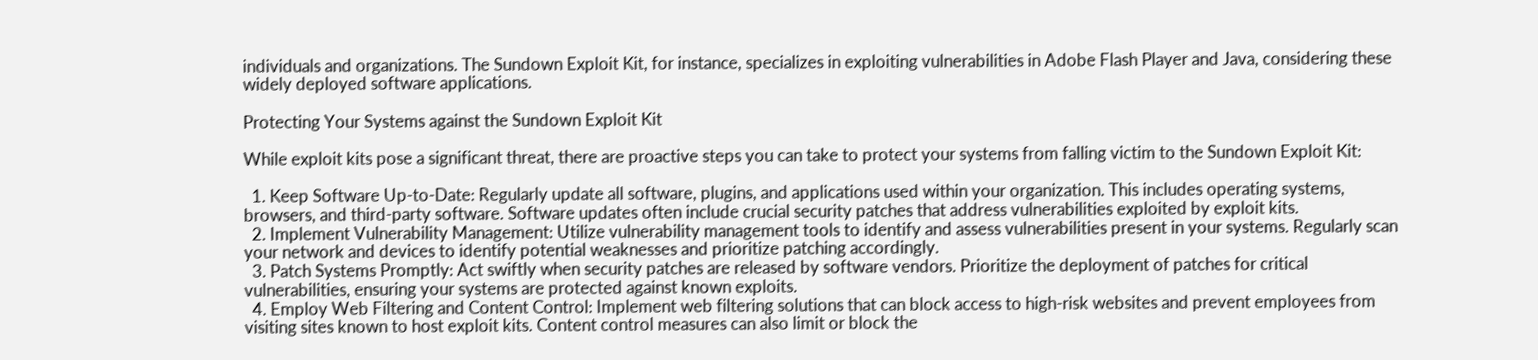individuals and organizations. The Sundown Exploit Kit, for instance, specializes in exploiting vulnerabilities in Adobe Flash Player and Java, considering these widely deployed software applications.

Protecting Your Systems against the Sundown Exploit Kit

While exploit kits pose a significant threat, there are proactive steps you can take to protect your systems from falling victim to the Sundown Exploit Kit:

  1. Keep Software Up-to-Date: Regularly update all software, plugins, and applications used within your organization. This includes operating systems, browsers, and third-party software. Software updates often include crucial security patches that address vulnerabilities exploited by exploit kits.
  2. Implement Vulnerability Management: Utilize vulnerability management tools to identify and assess vulnerabilities present in your systems. Regularly scan your network and devices to identify potential weaknesses and prioritize patching accordingly.
  3. Patch Systems Promptly: Act swiftly when security patches are released by software vendors. Prioritize the deployment of patches for critical vulnerabilities, ensuring your systems are protected against known exploits.
  4. Employ Web Filtering and Content Control: Implement web filtering solutions that can block access to high-risk websites and prevent employees from visiting sites known to host exploit kits. Content control measures can also limit or block the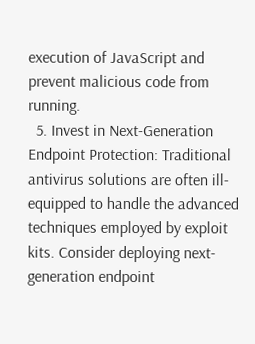execution of JavaScript and prevent malicious code from running.
  5. Invest in Next-Generation Endpoint Protection: Traditional antivirus solutions are often ill-equipped to handle the advanced techniques employed by exploit kits. Consider deploying next-generation endpoint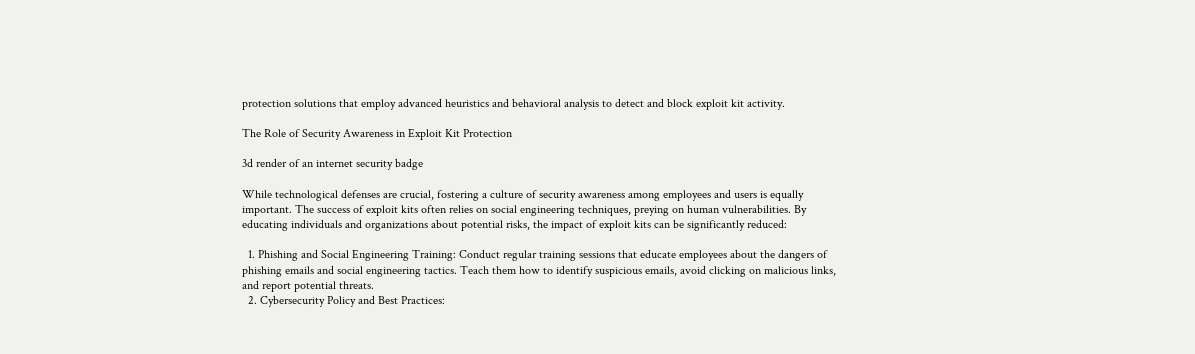protection solutions that employ advanced heuristics and behavioral analysis to detect and block exploit kit activity.

The Role of Security Awareness in Exploit Kit Protection

3d render of an internet security badge

While technological defenses are crucial, fostering a culture of security awareness among employees and users is equally important. The success of exploit kits often relies on social engineering techniques, preying on human vulnerabilities. By educating individuals and organizations about potential risks, the impact of exploit kits can be significantly reduced:

  1. Phishing and Social Engineering Training: Conduct regular training sessions that educate employees about the dangers of phishing emails and social engineering tactics. Teach them how to identify suspicious emails, avoid clicking on malicious links, and report potential threats.
  2. Cybersecurity Policy and Best Practices: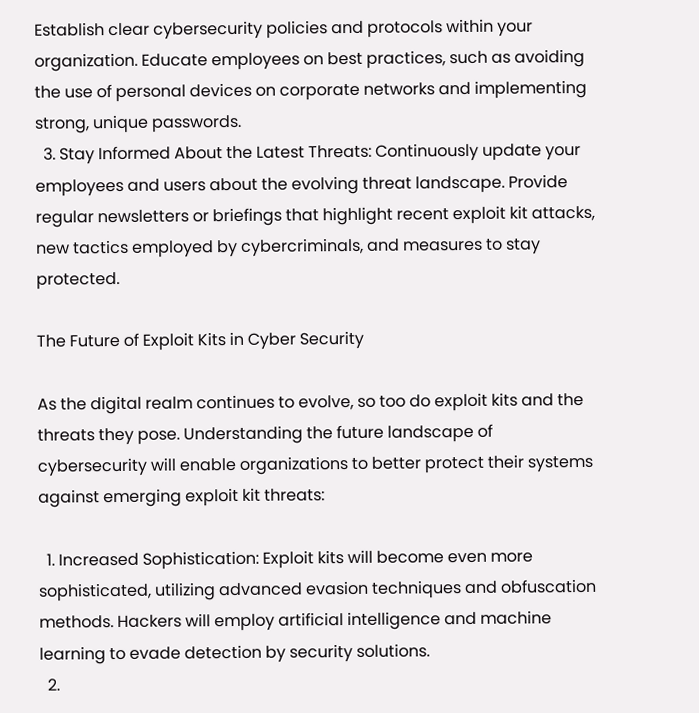Establish clear cybersecurity policies and protocols within your organization. Educate employees on best practices, such as avoiding the use of personal devices on corporate networks and implementing strong, unique passwords.
  3. Stay Informed About the Latest Threats: Continuously update your employees and users about the evolving threat landscape. Provide regular newsletters or briefings that highlight recent exploit kit attacks, new tactics employed by cybercriminals, and measures to stay protected.

The Future of Exploit Kits in Cyber Security

As the digital realm continues to evolve, so too do exploit kits and the threats they pose. Understanding the future landscape of cybersecurity will enable organizations to better protect their systems against emerging exploit kit threats:

  1. Increased Sophistication: Exploit kits will become even more sophisticated, utilizing advanced evasion techniques and obfuscation methods. Hackers will employ artificial intelligence and machine learning to evade detection by security solutions.
  2.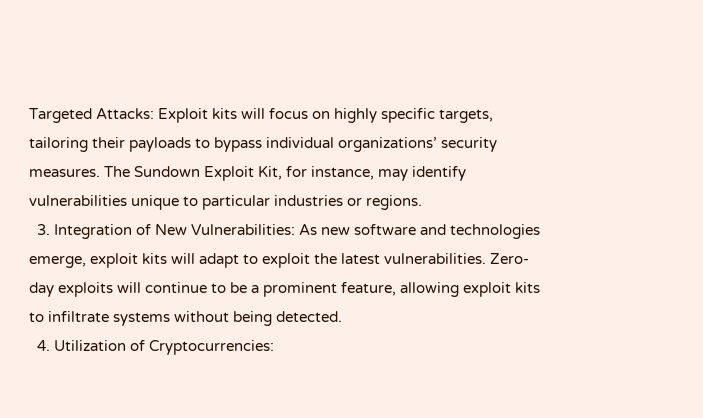Targeted Attacks: Exploit kits will focus on highly specific targets, tailoring their payloads to bypass individual organizations’ security measures. The Sundown Exploit Kit, for instance, may identify vulnerabilities unique to particular industries or regions.
  3. Integration of New Vulnerabilities: As new software and technologies emerge, exploit kits will adapt to exploit the latest vulnerabilities. Zero-day exploits will continue to be a prominent feature, allowing exploit kits to infiltrate systems without being detected.
  4. Utilization of Cryptocurrencies: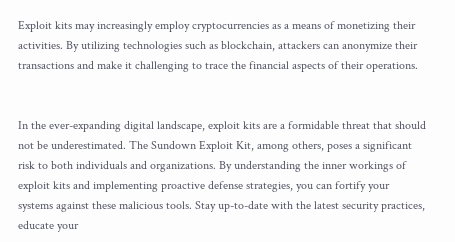Exploit kits may increasingly employ cryptocurrencies as a means of monetizing their activities. By utilizing technologies such as blockchain, attackers can anonymize their transactions and make it challenging to trace the financial aspects of their operations.


In the ever-expanding digital landscape, exploit kits are a formidable threat that should not be underestimated. The Sundown Exploit Kit, among others, poses a significant risk to both individuals and organizations. By understanding the inner workings of exploit kits and implementing proactive defense strategies, you can fortify your systems against these malicious tools. Stay up-to-date with the latest security practices, educate your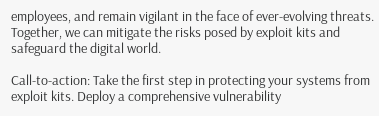employees, and remain vigilant in the face of ever-evolving threats. Together, we can mitigate the risks posed by exploit kits and safeguard the digital world.

Call-to-action: Take the first step in protecting your systems from exploit kits. Deploy a comprehensive vulnerability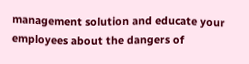management solution and educate your employees about the dangers of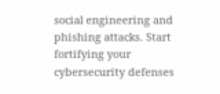social engineering and phishing attacks. Start fortifying your cybersecurity defenses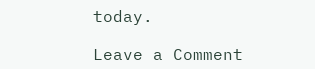today.

Leave a Comment